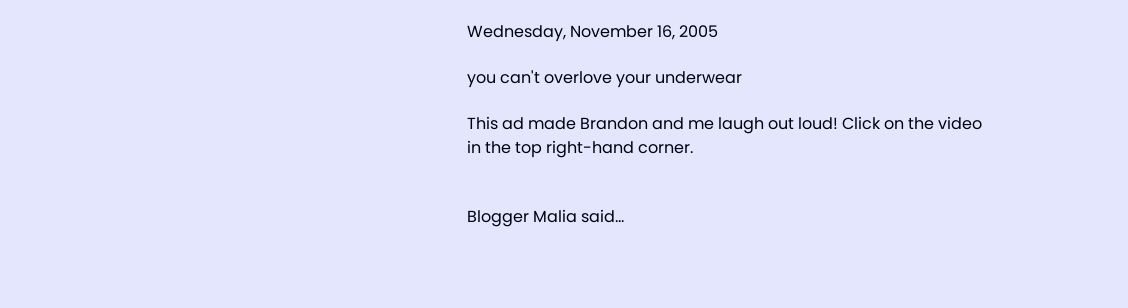Wednesday, November 16, 2005

you can't overlove your underwear

This ad made Brandon and me laugh out loud! Click on the video in the top right-hand corner.


Blogger Malia said...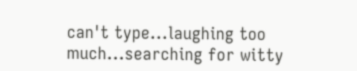can't type...laughing too much...searching for witty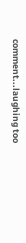comment...laughing too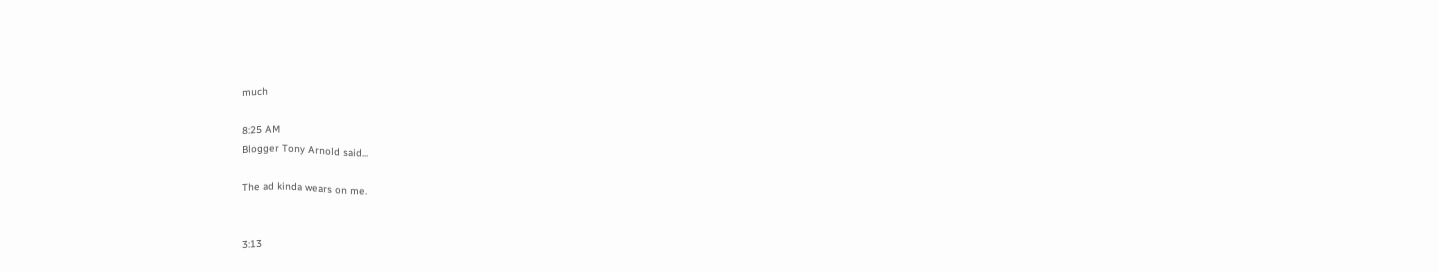much

8:25 AM
Blogger Tony Arnold said...

The ad kinda wears on me.


3:13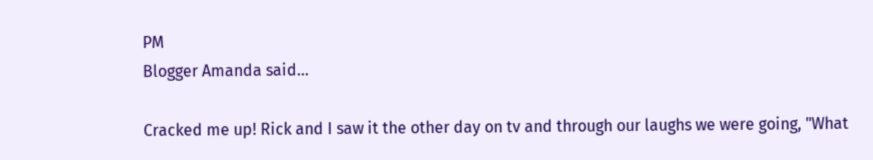PM
Blogger Amanda said...

Cracked me up! Rick and I saw it the other day on tv and through our laughs we were going, "What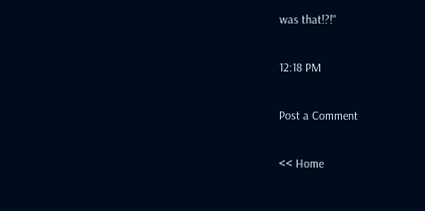was that!?!"

12:18 PM

Post a Comment

<< Home